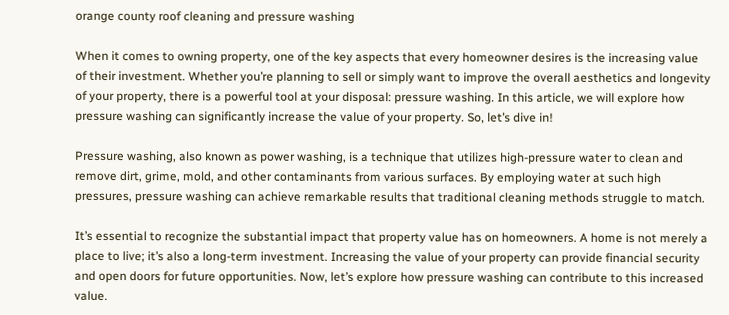orange county roof cleaning and pressure washing

When it comes to owning property, one of the key aspects that every homeowner desires is the increasing value of their investment. Whether you’re planning to sell or simply want to improve the overall aesthetics and longevity of your property, there is a powerful tool at your disposal: pressure washing. In this article, we will explore how pressure washing can significantly increase the value of your property. So, let’s dive in!

Pressure washing, also known as power washing, is a technique that utilizes high-pressure water to clean and remove dirt, grime, mold, and other contaminants from various surfaces. By employing water at such high pressures, pressure washing can achieve remarkable results that traditional cleaning methods struggle to match.

It’s essential to recognize the substantial impact that property value has on homeowners. A home is not merely a place to live; it’s also a long-term investment. Increasing the value of your property can provide financial security and open doors for future opportunities. Now, let’s explore how pressure washing can contribute to this increased value.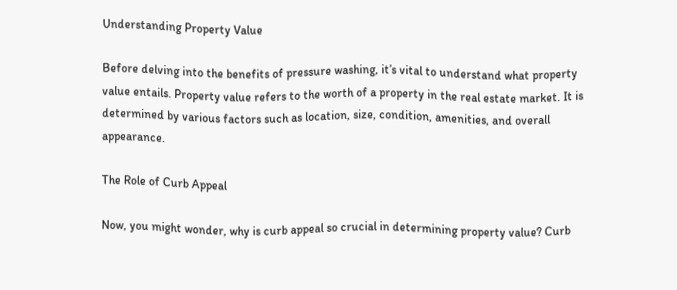Understanding Property Value

Before delving into the benefits of pressure washing, it’s vital to understand what property value entails. Property value refers to the worth of a property in the real estate market. It is determined by various factors such as location, size, condition, amenities, and overall appearance.

The Role of Curb Appeal

Now, you might wonder, why is curb appeal so crucial in determining property value? Curb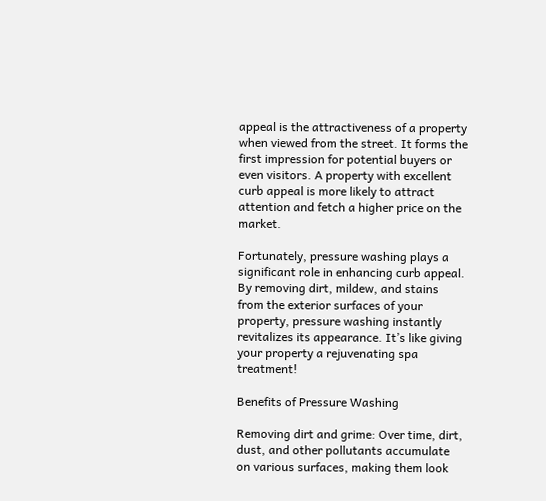appeal is the attractiveness of a property when viewed from the street. It forms the first impression for potential buyers or even visitors. A property with excellent curb appeal is more likely to attract attention and fetch a higher price on the market.

Fortunately, pressure washing plays a significant role in enhancing curb appeal. By removing dirt, mildew, and stains from the exterior surfaces of your property, pressure washing instantly revitalizes its appearance. It’s like giving your property a rejuvenating spa treatment!

Benefits of Pressure Washing

Removing dirt and grime: Over time, dirt, dust, and other pollutants accumulate on various surfaces, making them look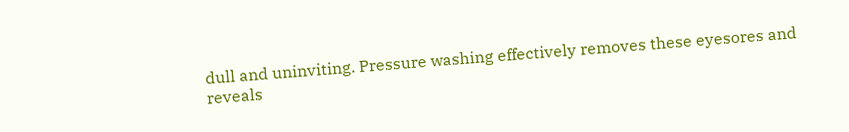dull and uninviting. Pressure washing effectively removes these eyesores and reveals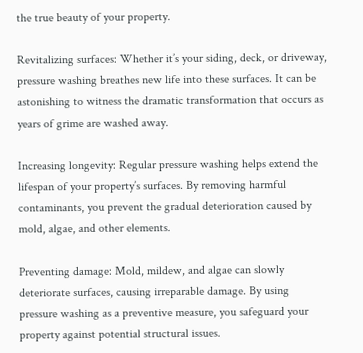the true beauty of your property.

Revitalizing surfaces: Whether it’s your siding, deck, or driveway, pressure washing breathes new life into these surfaces. It can be astonishing to witness the dramatic transformation that occurs as years of grime are washed away.

Increasing longevity: Regular pressure washing helps extend the lifespan of your property’s surfaces. By removing harmful contaminants, you prevent the gradual deterioration caused by mold, algae, and other elements.

Preventing damage: Mold, mildew, and algae can slowly deteriorate surfaces, causing irreparable damage. By using pressure washing as a preventive measure, you safeguard your property against potential structural issues.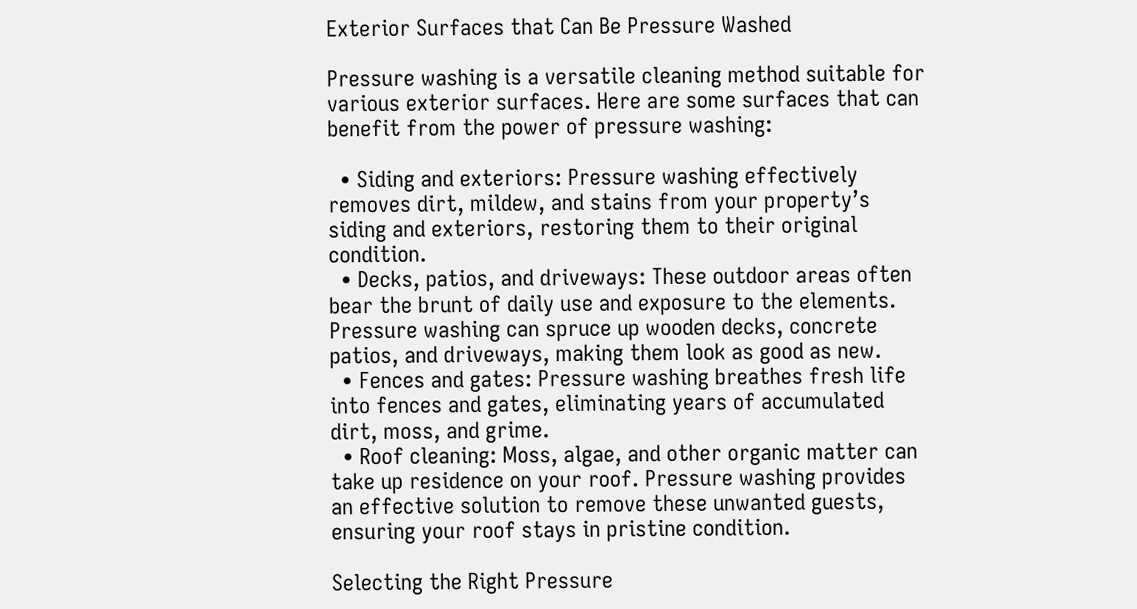Exterior Surfaces that Can Be Pressure Washed

Pressure washing is a versatile cleaning method suitable for various exterior surfaces. Here are some surfaces that can benefit from the power of pressure washing:

  • Siding and exteriors: Pressure washing effectively removes dirt, mildew, and stains from your property’s siding and exteriors, restoring them to their original condition.
  • Decks, patios, and driveways: These outdoor areas often bear the brunt of daily use and exposure to the elements. Pressure washing can spruce up wooden decks, concrete patios, and driveways, making them look as good as new.
  • Fences and gates: Pressure washing breathes fresh life into fences and gates, eliminating years of accumulated dirt, moss, and grime.
  • Roof cleaning: Moss, algae, and other organic matter can take up residence on your roof. Pressure washing provides an effective solution to remove these unwanted guests, ensuring your roof stays in pristine condition.

Selecting the Right Pressure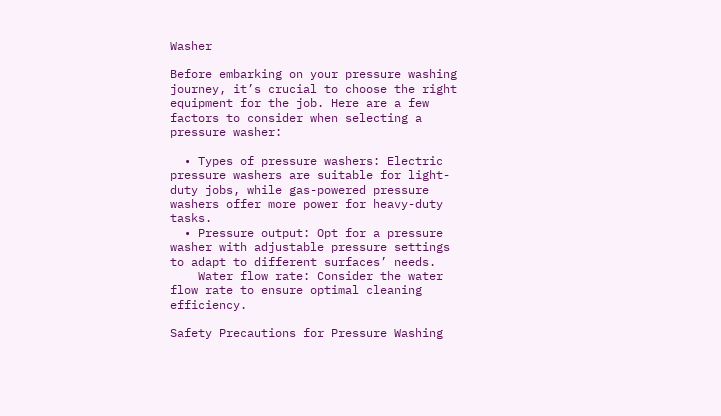Washer

Before embarking on your pressure washing journey, it’s crucial to choose the right equipment for the job. Here are a few factors to consider when selecting a pressure washer:

  • Types of pressure washers: Electric pressure washers are suitable for light-duty jobs, while gas-powered pressure washers offer more power for heavy-duty tasks.
  • Pressure output: Opt for a pressure washer with adjustable pressure settings to adapt to different surfaces’ needs.
    Water flow rate: Consider the water flow rate to ensure optimal cleaning efficiency.

Safety Precautions for Pressure Washing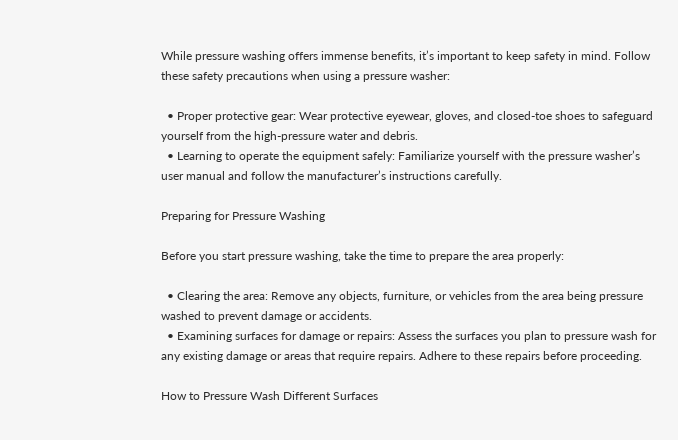While pressure washing offers immense benefits, it’s important to keep safety in mind. Follow these safety precautions when using a pressure washer:

  • Proper protective gear: Wear protective eyewear, gloves, and closed-toe shoes to safeguard yourself from the high-pressure water and debris.
  • Learning to operate the equipment safely: Familiarize yourself with the pressure washer’s user manual and follow the manufacturer’s instructions carefully.

Preparing for Pressure Washing

Before you start pressure washing, take the time to prepare the area properly:

  • Clearing the area: Remove any objects, furniture, or vehicles from the area being pressure washed to prevent damage or accidents.
  • Examining surfaces for damage or repairs: Assess the surfaces you plan to pressure wash for any existing damage or areas that require repairs. Adhere to these repairs before proceeding.

How to Pressure Wash Different Surfaces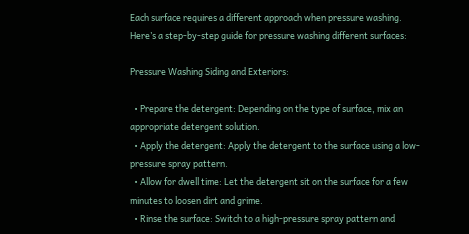Each surface requires a different approach when pressure washing. Here’s a step-by-step guide for pressure washing different surfaces:

Pressure Washing Siding and Exteriors:

  • Prepare the detergent: Depending on the type of surface, mix an appropriate detergent solution.
  • Apply the detergent: Apply the detergent to the surface using a low-pressure spray pattern.
  • Allow for dwell time: Let the detergent sit on the surface for a few minutes to loosen dirt and grime.
  • Rinse the surface: Switch to a high-pressure spray pattern and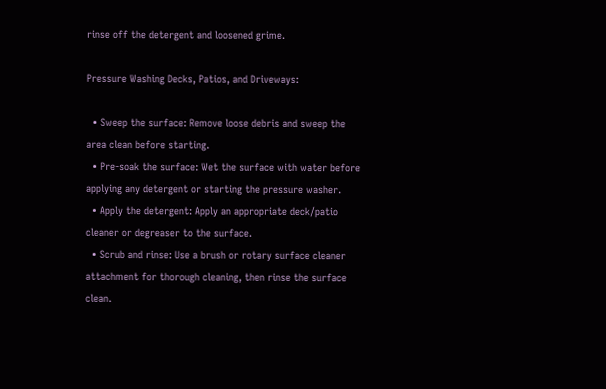rinse off the detergent and loosened grime.

Pressure Washing Decks, Patios, and Driveways:

  • Sweep the surface: Remove loose debris and sweep the area clean before starting.
  • Pre-soak the surface: Wet the surface with water before applying any detergent or starting the pressure washer.
  • Apply the detergent: Apply an appropriate deck/patio cleaner or degreaser to the surface.
  • Scrub and rinse: Use a brush or rotary surface cleaner attachment for thorough cleaning, then rinse the surface clean.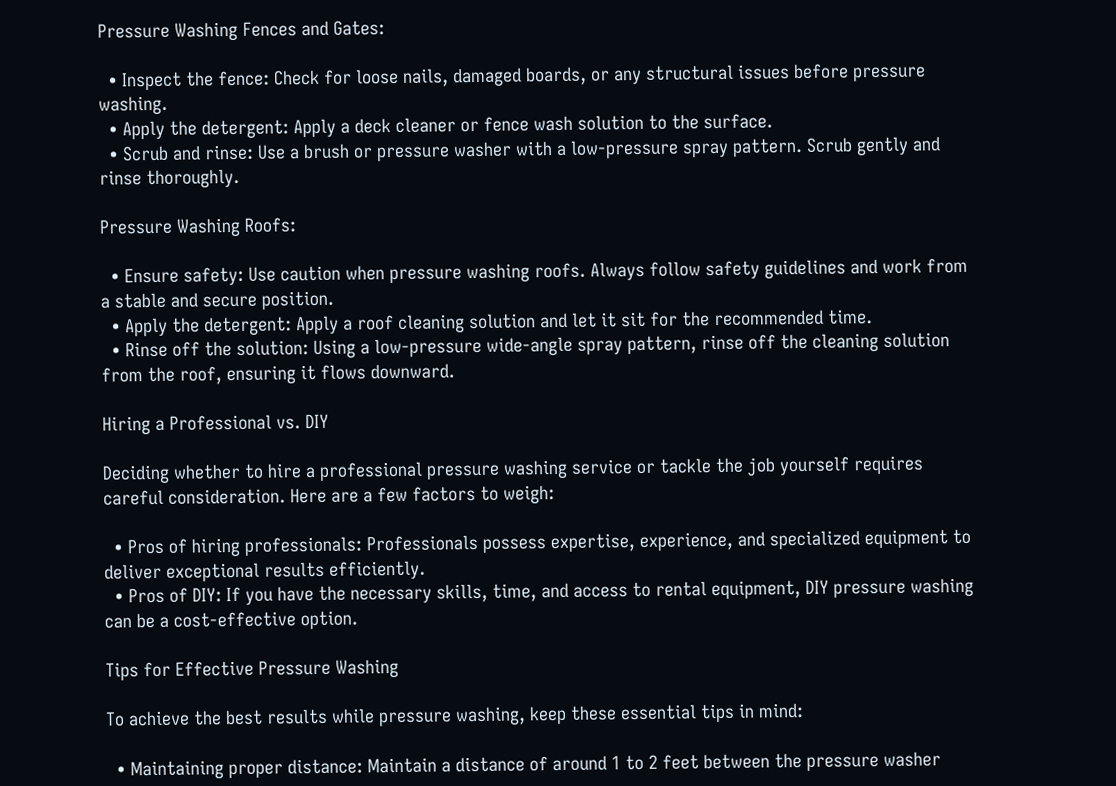Pressure Washing Fences and Gates:

  • Inspect the fence: Check for loose nails, damaged boards, or any structural issues before pressure washing.
  • Apply the detergent: Apply a deck cleaner or fence wash solution to the surface.
  • Scrub and rinse: Use a brush or pressure washer with a low-pressure spray pattern. Scrub gently and rinse thoroughly.

Pressure Washing Roofs:

  • Ensure safety: Use caution when pressure washing roofs. Always follow safety guidelines and work from a stable and secure position.
  • Apply the detergent: Apply a roof cleaning solution and let it sit for the recommended time.
  • Rinse off the solution: Using a low-pressure wide-angle spray pattern, rinse off the cleaning solution from the roof, ensuring it flows downward.

Hiring a Professional vs. DIY

Deciding whether to hire a professional pressure washing service or tackle the job yourself requires careful consideration. Here are a few factors to weigh:

  • Pros of hiring professionals: Professionals possess expertise, experience, and specialized equipment to deliver exceptional results efficiently.
  • Pros of DIY: If you have the necessary skills, time, and access to rental equipment, DIY pressure washing can be a cost-effective option.

Tips for Effective Pressure Washing

To achieve the best results while pressure washing, keep these essential tips in mind:

  • Maintaining proper distance: Maintain a distance of around 1 to 2 feet between the pressure washer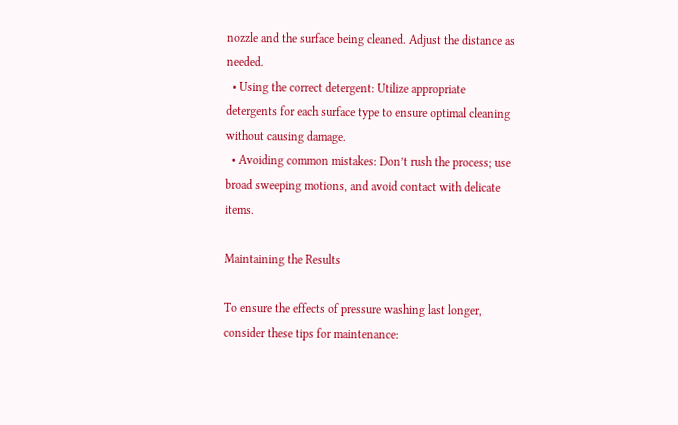nozzle and the surface being cleaned. Adjust the distance as needed.
  • Using the correct detergent: Utilize appropriate detergents for each surface type to ensure optimal cleaning without causing damage.
  • Avoiding common mistakes: Don’t rush the process; use broad sweeping motions, and avoid contact with delicate items.

Maintaining the Results

To ensure the effects of pressure washing last longer, consider these tips for maintenance: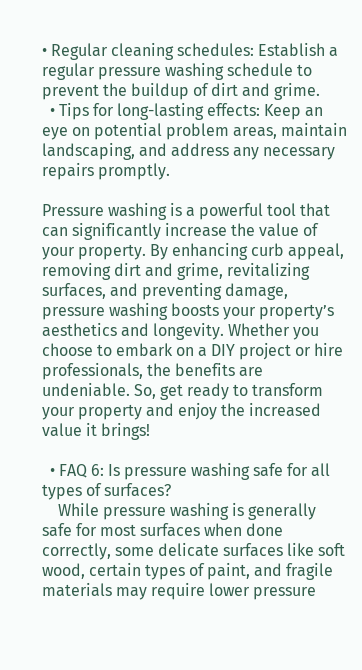• Regular cleaning schedules: Establish a regular pressure washing schedule to prevent the buildup of dirt and grime.
  • Tips for long-lasting effects: Keep an eye on potential problem areas, maintain landscaping, and address any necessary repairs promptly.

Pressure washing is a powerful tool that can significantly increase the value of your property. By enhancing curb appeal, removing dirt and grime, revitalizing surfaces, and preventing damage, pressure washing boosts your property’s aesthetics and longevity. Whether you choose to embark on a DIY project or hire professionals, the benefits are undeniable. So, get ready to transform your property and enjoy the increased value it brings!

  • FAQ 6: Is pressure washing safe for all types of surfaces?
    While pressure washing is generally safe for most surfaces when done correctly, some delicate surfaces like soft wood, certain types of paint, and fragile materials may require lower pressure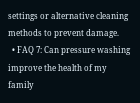settings or alternative cleaning methods to prevent damage.
  • FAQ 7: Can pressure washing improve the health of my family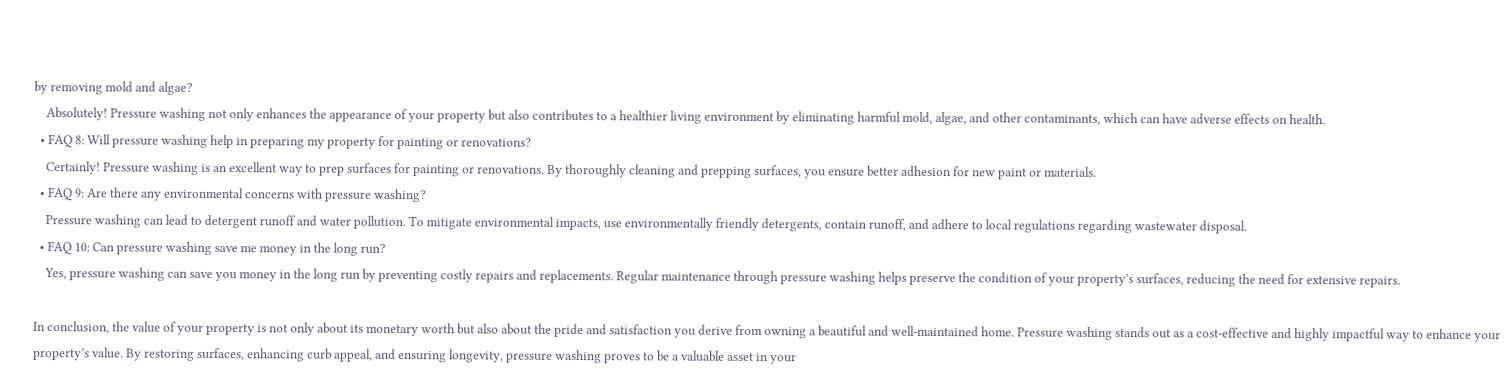by removing mold and algae?
    Absolutely! Pressure washing not only enhances the appearance of your property but also contributes to a healthier living environment by eliminating harmful mold, algae, and other contaminants, which can have adverse effects on health.
  • FAQ 8: Will pressure washing help in preparing my property for painting or renovations?
    Certainly! Pressure washing is an excellent way to prep surfaces for painting or renovations. By thoroughly cleaning and prepping surfaces, you ensure better adhesion for new paint or materials.
  • FAQ 9: Are there any environmental concerns with pressure washing?
    Pressure washing can lead to detergent runoff and water pollution. To mitigate environmental impacts, use environmentally friendly detergents, contain runoff, and adhere to local regulations regarding wastewater disposal.
  • FAQ 10: Can pressure washing save me money in the long run?
    Yes, pressure washing can save you money in the long run by preventing costly repairs and replacements. Regular maintenance through pressure washing helps preserve the condition of your property’s surfaces, reducing the need for extensive repairs.

In conclusion, the value of your property is not only about its monetary worth but also about the pride and satisfaction you derive from owning a beautiful and well-maintained home. Pressure washing stands out as a cost-effective and highly impactful way to enhance your property’s value. By restoring surfaces, enhancing curb appeal, and ensuring longevity, pressure washing proves to be a valuable asset in your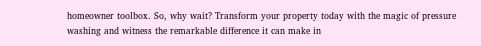homeowner toolbox. So, why wait? Transform your property today with the magic of pressure washing and witness the remarkable difference it can make in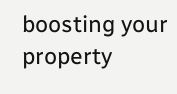boosting your property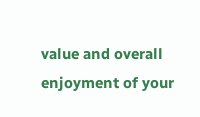value and overall enjoyment of your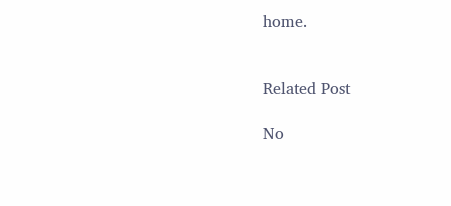home.


Related Post

No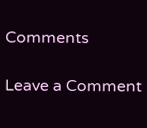Comments

Leave a Comment